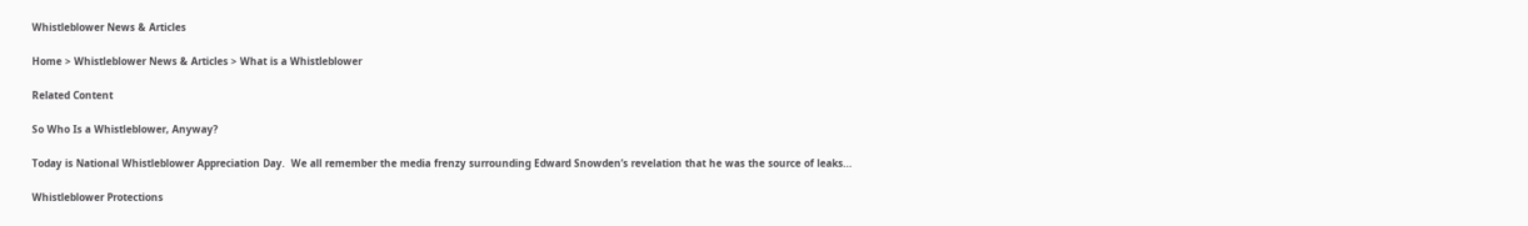Whistleblower News & Articles

Home > Whistleblower News & Articles > What is a Whistleblower

Related Content

So Who Is a Whistleblower, Anyway?

Today is National Whistleblower Appreciation Day.  We all remember the media frenzy surrounding Edward Snowden’s revelation that he was the source of leaks...

Whistleblower Protections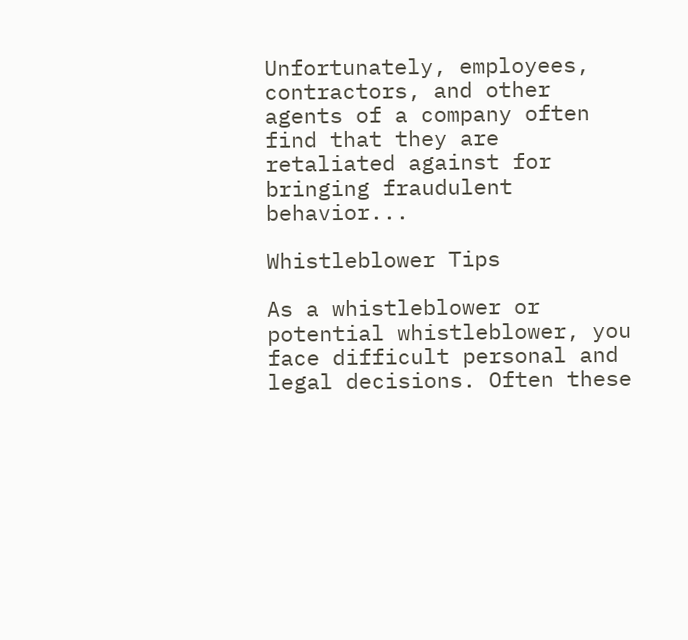Unfortunately, employees, contractors, and other agents of a company often find that they are retaliated against for bringing fraudulent behavior...

Whistleblower Tips

As a whistleblower or potential whistleblower, you face difficult personal and legal decisions. Often these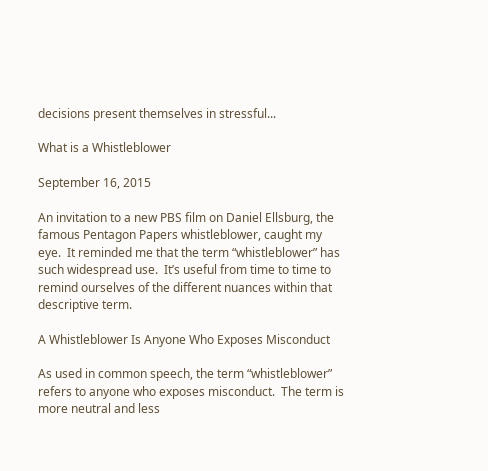decisions present themselves in stressful...

What is a Whistleblower

September 16, 2015

An invitation to a new PBS film on Daniel Ellsburg, the famous Pentagon Papers whistleblower, caught my eye.  It reminded me that the term “whistleblower” has such widespread use.  It’s useful from time to time to remind ourselves of the different nuances within that descriptive term.

A Whistleblower Is Anyone Who Exposes Misconduct

As used in common speech, the term “whistleblower” refers to anyone who exposes misconduct.  The term is more neutral and less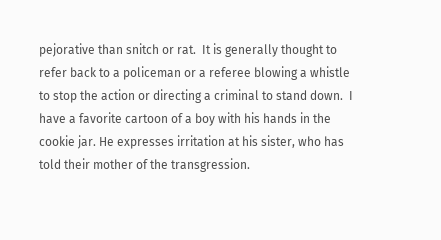pejorative than snitch or rat.  It is generally thought to refer back to a policeman or a referee blowing a whistle to stop the action or directing a criminal to stand down.  I have a favorite cartoon of a boy with his hands in the cookie jar. He expresses irritation at his sister, who has told their mother of the transgression.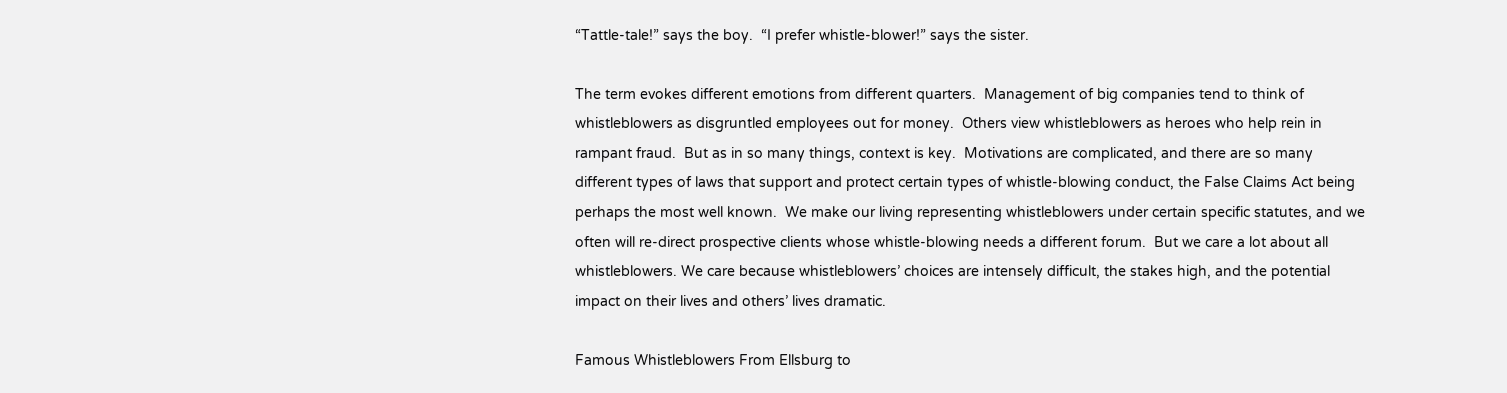“Tattle-tale!” says the boy.  “I prefer whistle-blower!” says the sister.

The term evokes different emotions from different quarters.  Management of big companies tend to think of whistleblowers as disgruntled employees out for money.  Others view whistleblowers as heroes who help rein in rampant fraud.  But as in so many things, context is key.  Motivations are complicated, and there are so many different types of laws that support and protect certain types of whistle-blowing conduct, the False Claims Act being perhaps the most well known.  We make our living representing whistleblowers under certain specific statutes, and we often will re-direct prospective clients whose whistle-blowing needs a different forum.  But we care a lot about all whistleblowers. We care because whistleblowers’ choices are intensely difficult, the stakes high, and the potential impact on their lives and others’ lives dramatic.

Famous Whistleblowers From Ellsburg to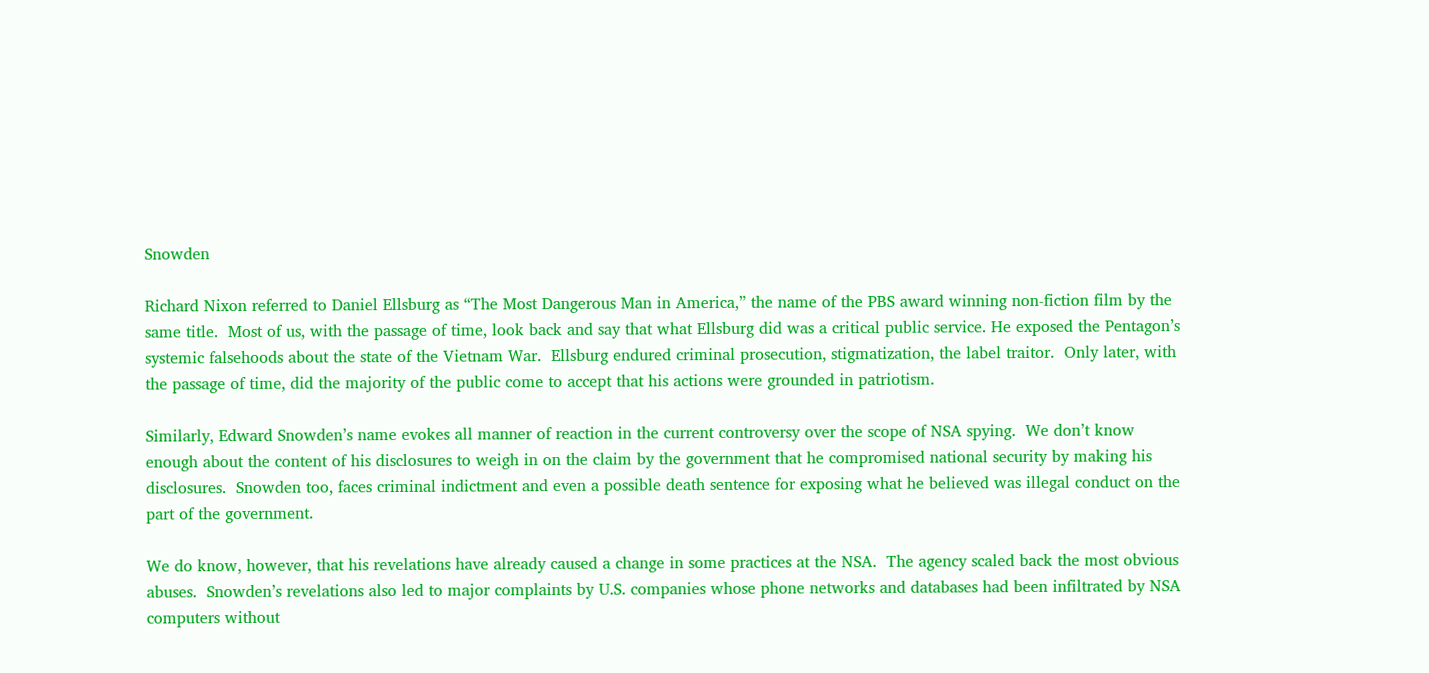Snowden

Richard Nixon referred to Daniel Ellsburg as “The Most Dangerous Man in America,” the name of the PBS award winning non-fiction film by the same title.  Most of us, with the passage of time, look back and say that what Ellsburg did was a critical public service. He exposed the Pentagon’s systemic falsehoods about the state of the Vietnam War.  Ellsburg endured criminal prosecution, stigmatization, the label traitor.  Only later, with the passage of time, did the majority of the public come to accept that his actions were grounded in patriotism.

Similarly, Edward Snowden’s name evokes all manner of reaction in the current controversy over the scope of NSA spying.  We don’t know enough about the content of his disclosures to weigh in on the claim by the government that he compromised national security by making his disclosures.  Snowden too, faces criminal indictment and even a possible death sentence for exposing what he believed was illegal conduct on the part of the government.

We do know, however, that his revelations have already caused a change in some practices at the NSA.  The agency scaled back the most obvious abuses.  Snowden’s revelations also led to major complaints by U.S. companies whose phone networks and databases had been infiltrated by NSA computers without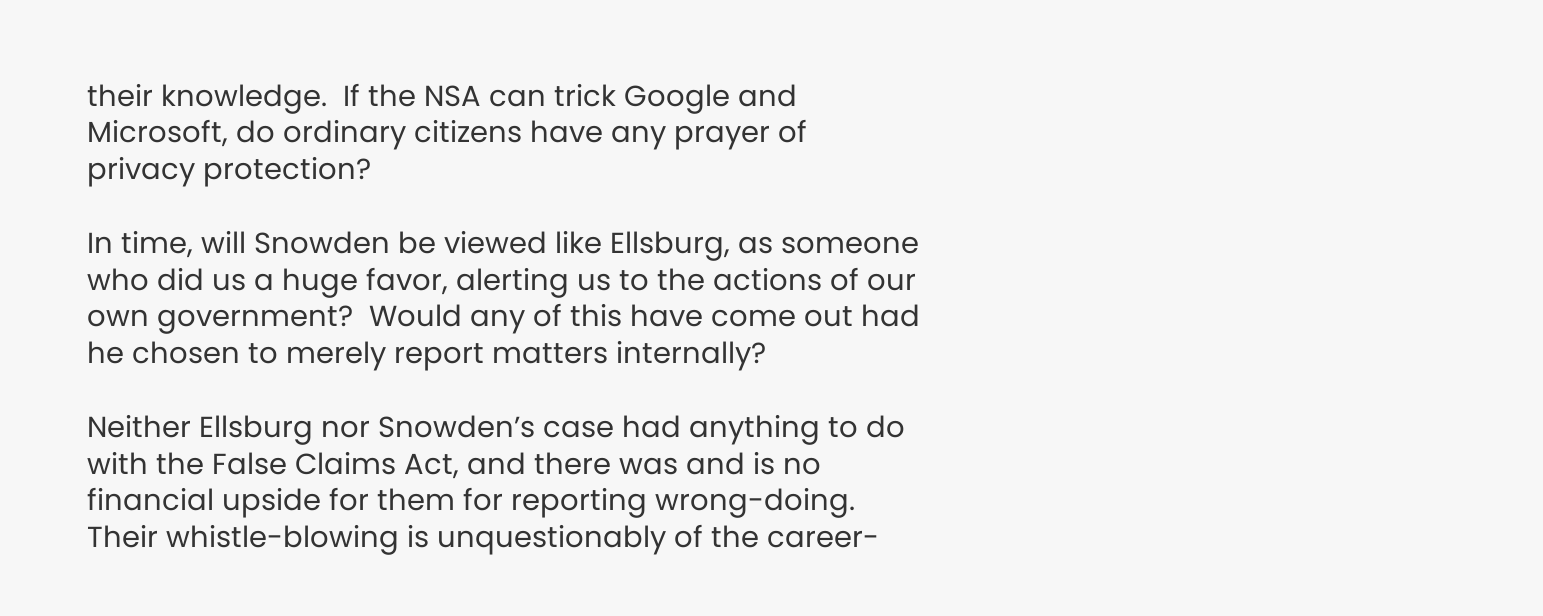their knowledge.  If the NSA can trick Google and Microsoft, do ordinary citizens have any prayer of privacy protection?

In time, will Snowden be viewed like Ellsburg, as someone who did us a huge favor, alerting us to the actions of our own government?  Would any of this have come out had he chosen to merely report matters internally?

Neither Ellsburg nor Snowden’s case had anything to do with the False Claims Act, and there was and is no financial upside for them for reporting wrong-doing.  Their whistle-blowing is unquestionably of the career-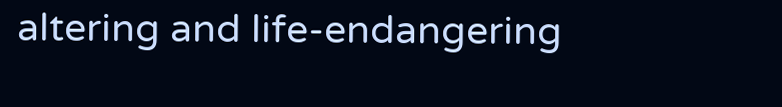altering and life-endangering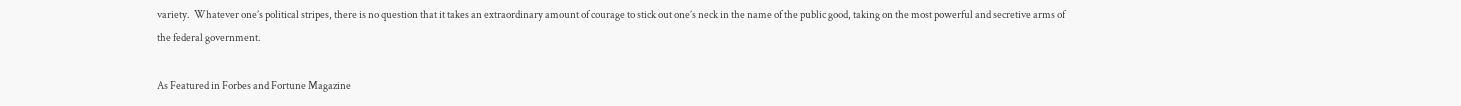variety.  Whatever one’s political stripes, there is no question that it takes an extraordinary amount of courage to stick out one’s neck in the name of the public good, taking on the most powerful and secretive arms of the federal government.

As Featured in Forbes and Fortune Magazine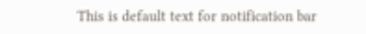This is default text for notification bar